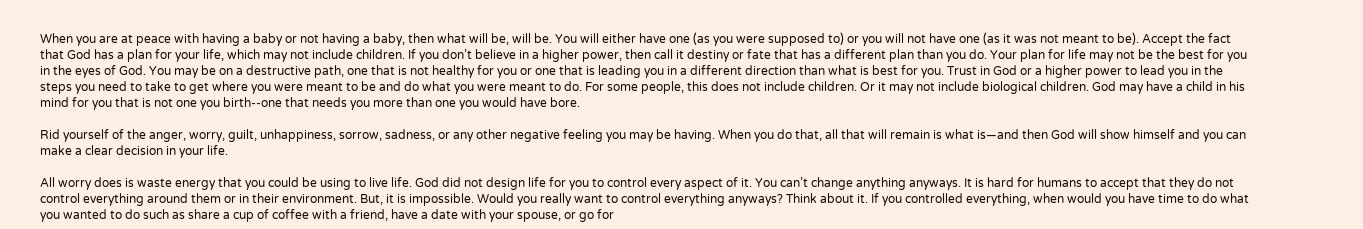When you are at peace with having a baby or not having a baby, then what will be, will be. You will either have one (as you were supposed to) or you will not have one (as it was not meant to be). Accept the fact that God has a plan for your life, which may not include children. If you don’t believe in a higher power, then call it destiny or fate that has a different plan than you do. Your plan for life may not be the best for you in the eyes of God. You may be on a destructive path, one that is not healthy for you or one that is leading you in a different direction than what is best for you. Trust in God or a higher power to lead you in the steps you need to take to get where you were meant to be and do what you were meant to do. For some people, this does not include children. Or it may not include biological children. God may have a child in his mind for you that is not one you birth--one that needs you more than one you would have bore.

Rid yourself of the anger, worry, guilt, unhappiness, sorrow, sadness, or any other negative feeling you may be having. When you do that, all that will remain is what is—and then God will show himself and you can make a clear decision in your life.

All worry does is waste energy that you could be using to live life. God did not design life for you to control every aspect of it. You can’t change anything anyways. It is hard for humans to accept that they do not control everything around them or in their environment. But, it is impossible. Would you really want to control everything anyways? Think about it. If you controlled everything, when would you have time to do what you wanted to do such as share a cup of coffee with a friend, have a date with your spouse, or go for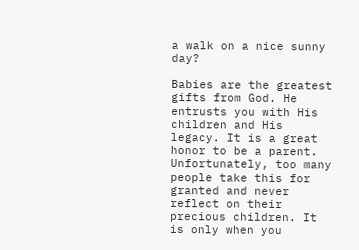a walk on a nice sunny day?

Babies are the greatest gifts from God. He entrusts you with His children and His legacy. It is a great honor to be a parent. Unfortunately, too many people take this for granted and never reflect on their precious children. It is only when you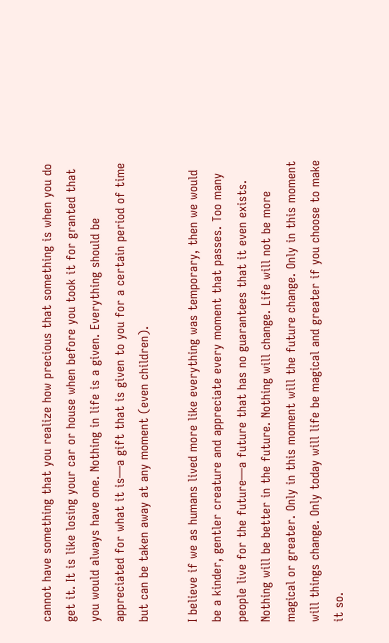cannot have something that you realize how precious that something is when you do get it. It is like losing your car or house when before you took it for granted that you would always have one. Nothing in life is a given. Everything should be appreciated for what it is—a gift that is given to you for a certain period of time but can be taken away at any moment (even children).

I believe if we as humans lived more like everything was temporary, then we would be a kinder, gentler creature and appreciate every moment that passes. Too many people live for the future—a future that has no guarantees that it even exists. Nothing will be better in the future. Nothing will change. Life will not be more magical or greater. Only in this moment will the future change. Only in this moment will things change. Only today will life be magical and greater if you choose to make it so.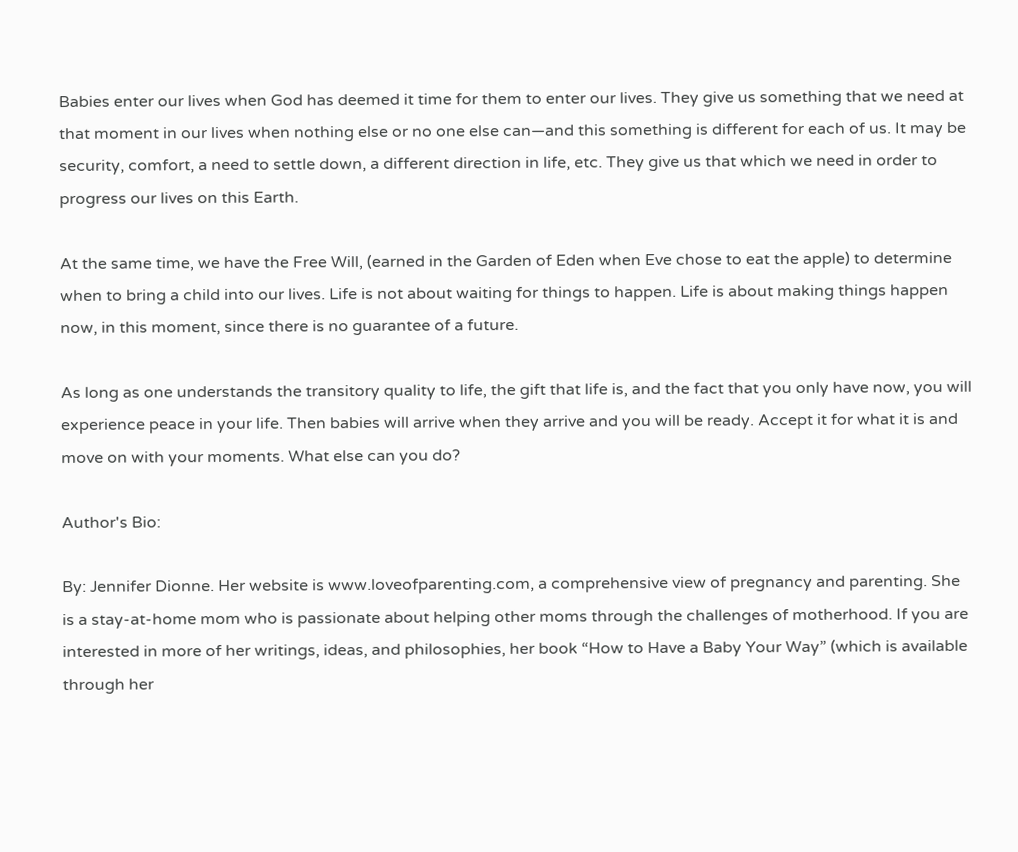Babies enter our lives when God has deemed it time for them to enter our lives. They give us something that we need at that moment in our lives when nothing else or no one else can—and this something is different for each of us. It may be security, comfort, a need to settle down, a different direction in life, etc. They give us that which we need in order to progress our lives on this Earth.

At the same time, we have the Free Will, (earned in the Garden of Eden when Eve chose to eat the apple) to determine when to bring a child into our lives. Life is not about waiting for things to happen. Life is about making things happen now, in this moment, since there is no guarantee of a future.

As long as one understands the transitory quality to life, the gift that life is, and the fact that you only have now, you will experience peace in your life. Then babies will arrive when they arrive and you will be ready. Accept it for what it is and move on with your moments. What else can you do?

Author's Bio:

By: Jennifer Dionne. Her website is www.loveofparenting.com, a comprehensive view of pregnancy and parenting. She is a stay-at-home mom who is passionate about helping other moms through the challenges of motherhood. If you are interested in more of her writings, ideas, and philosophies, her book “How to Have a Baby Your Way” (which is available through her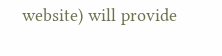website) will provide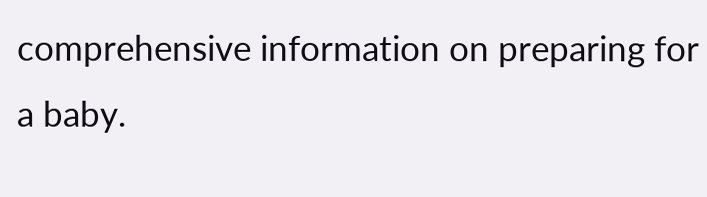comprehensive information on preparing for a baby.